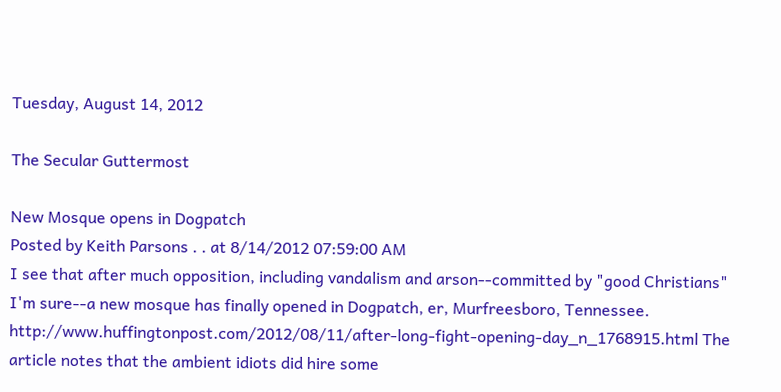Tuesday, August 14, 2012

The Secular Guttermost

New Mosque opens in Dogpatch
Posted by Keith Parsons . . at 8/14/2012 07:59:00 AM
I see that after much opposition, including vandalism and arson--committed by "good Christians" I'm sure--a new mosque has finally opened in Dogpatch, er, Murfreesboro, Tennessee. http://www.huffingtonpost.com/2012/08/11/after-long-fight-opening-day_n_1768915.html The article notes that the ambient idiots did hire some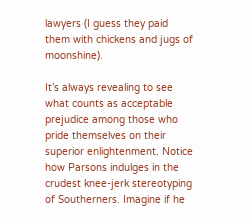lawyers (I guess they paid them with chickens and jugs of moonshine).

It’s always revealing to see what counts as acceptable prejudice among those who pride themselves on their superior enlightenment. Notice how Parsons indulges in the crudest knee-jerk stereotyping of Southerners. Imagine if he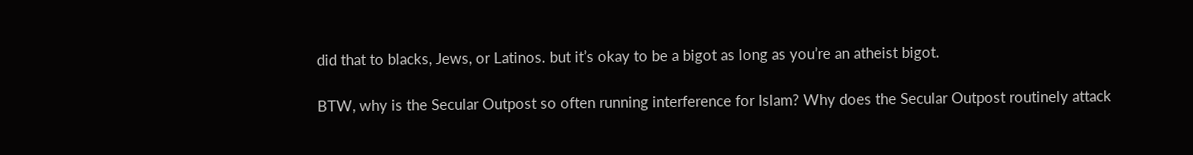did that to blacks, Jews, or Latinos. but it’s okay to be a bigot as long as you’re an atheist bigot.

BTW, why is the Secular Outpost so often running interference for Islam? Why does the Secular Outpost routinely attack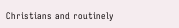Christians and routinely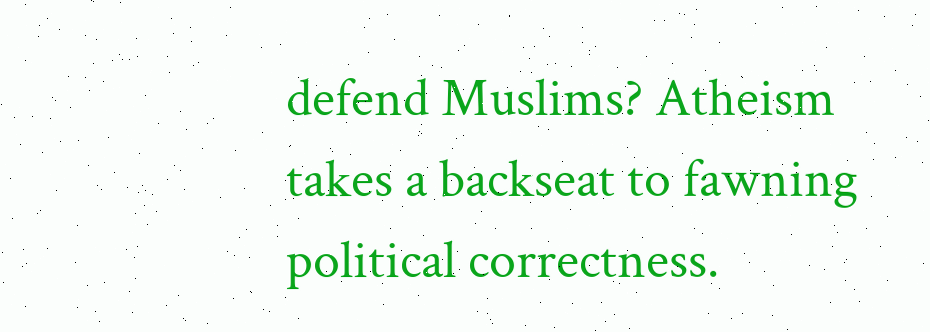defend Muslims? Atheism takes a backseat to fawning political correctness.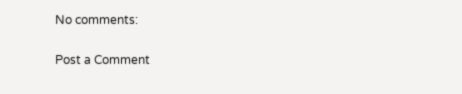No comments:

Post a Comment